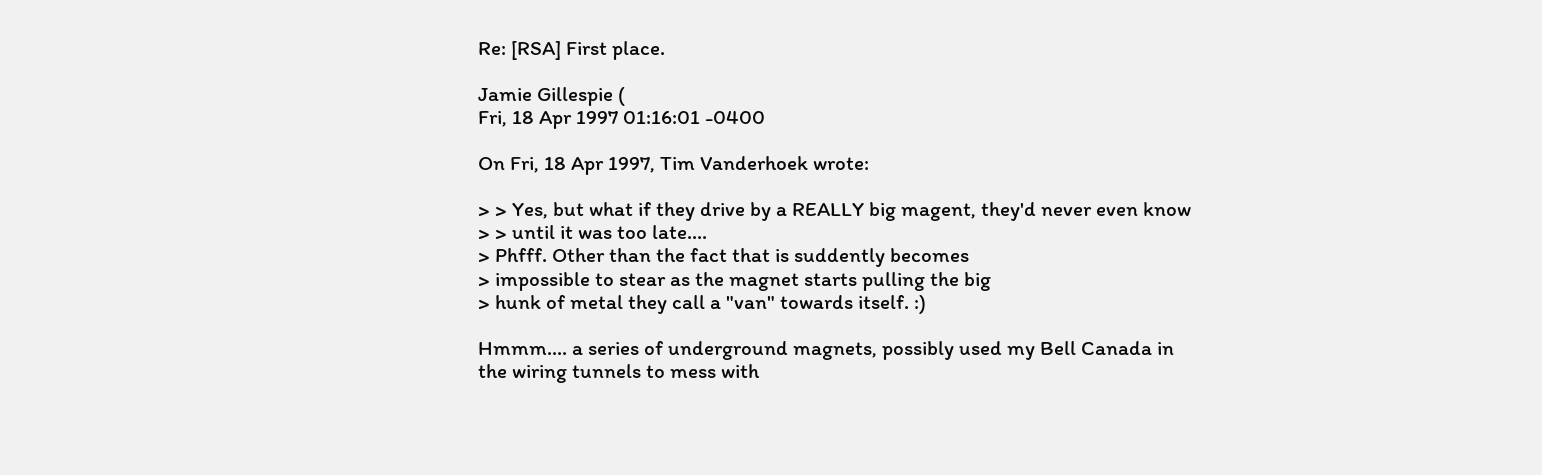Re: [RSA] First place.

Jamie Gillespie (
Fri, 18 Apr 1997 01:16:01 -0400

On Fri, 18 Apr 1997, Tim Vanderhoek wrote:

> > Yes, but what if they drive by a REALLY big magent, they'd never even know
> > until it was too late....
> Phfff. Other than the fact that is suddently becomes
> impossible to stear as the magnet starts pulling the big
> hunk of metal they call a "van" towards itself. :)

Hmmm.... a series of underground magnets, possibly used my Bell Canada in
the wiring tunnels to mess with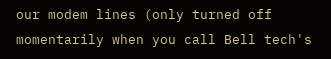our modem lines (only turned off
momentarily when you call Bell tech's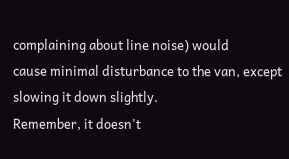complaining about line noise) would
cause minimal disturbance to the van, except slowing it down slightly.
Remember, it doesn't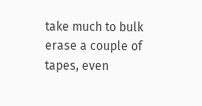take much to bulk erase a couple of tapes, even